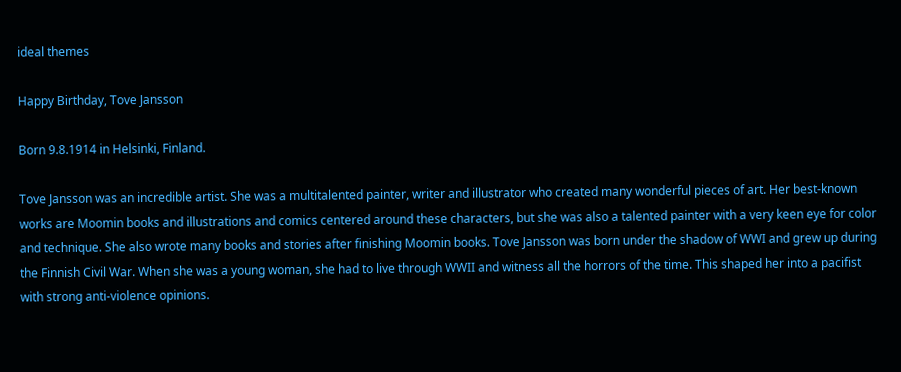ideal themes

Happy Birthday, Tove Jansson

Born 9.8.1914 in Helsinki, Finland.

Tove Jansson was an incredible artist. She was a multitalented painter, writer and illustrator who created many wonderful pieces of art. Her best-known works are Moomin books and illustrations and comics centered around these characters, but she was also a talented painter with a very keen eye for color and technique. She also wrote many books and stories after finishing Moomin books. Tove Jansson was born under the shadow of WWI and grew up during the Finnish Civil War. When she was a young woman, she had to live through WWII and witness all the horrors of the time. This shaped her into a pacifist with strong anti-violence opinions.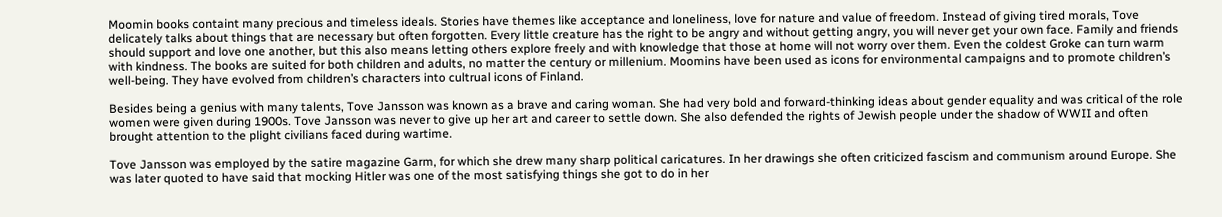Moomin books containt many precious and timeless ideals. Stories have themes like acceptance and loneliness, love for nature and value of freedom. Instead of giving tired morals, Tove delicately talks about things that are necessary but often forgotten. Every little creature has the right to be angry and without getting angry, you will never get your own face. Family and friends should support and love one another, but this also means letting others explore freely and with knowledge that those at home will not worry over them. Even the coldest Groke can turn warm with kindness. The books are suited for both children and adults, no matter the century or millenium. Moomins have been used as icons for environmental campaigns and to promote children’s well-being. They have evolved from children’s characters into cultrual icons of Finland.

Besides being a genius with many talents, Tove Jansson was known as a brave and caring woman. She had very bold and forward-thinking ideas about gender equality and was critical of the role women were given during 1900s. Tove Jansson was never to give up her art and career to settle down. She also defended the rights of Jewish people under the shadow of WWII and often brought attention to the plight civilians faced during wartime.

Tove Jansson was employed by the satire magazine Garm, for which she drew many sharp political caricatures. In her drawings she often criticized fascism and communism around Europe. She was later quoted to have said that mocking Hitler was one of the most satisfying things she got to do in her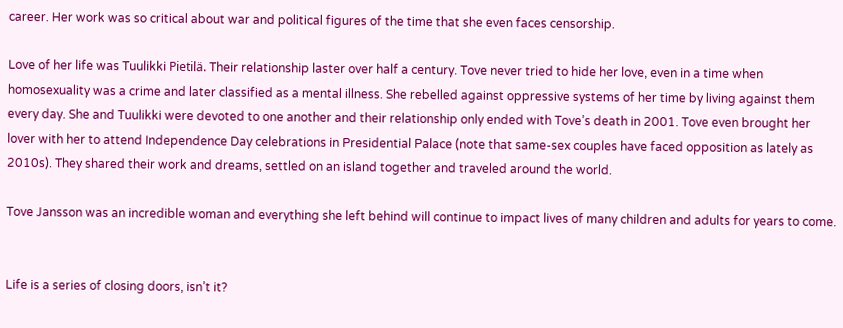career. Her work was so critical about war and political figures of the time that she even faces censorship.

Love of her life was Tuulikki Pietilä. Their relationship laster over half a century. Tove never tried to hide her love, even in a time when homosexuality was a crime and later classified as a mental illness. She rebelled against oppressive systems of her time by living against them every day. She and Tuulikki were devoted to one another and their relationship only ended with Tove’s death in 2001. Tove even brought her lover with her to attend Independence Day celebrations in Presidential Palace (note that same-sex couples have faced opposition as lately as 2010s). They shared their work and dreams, settled on an island together and traveled around the world.

Tove Jansson was an incredible woman and everything she left behind will continue to impact lives of many children and adults for years to come.


Life is a series of closing doors, isn’t it?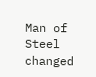Man of Steel changed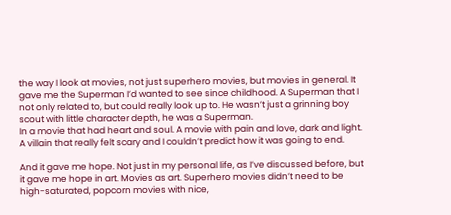the way I look at movies, not just superhero movies, but movies in general. It gave me the Superman I’d wanted to see since childhood. A Superman that I not only related to, but could really look up to. He wasn’t just a grinning boy scout with little character depth, he was a Superman.
In a movie that had heart and soul. A movie with pain and love, dark and light. A villain that really felt scary and I couldn’t predict how it was going to end.

And it gave me hope. Not just in my personal life, as I’ve discussed before, but it gave me hope in art. Movies as art. Superhero movies didn’t need to be high-saturated, popcorn movies with nice,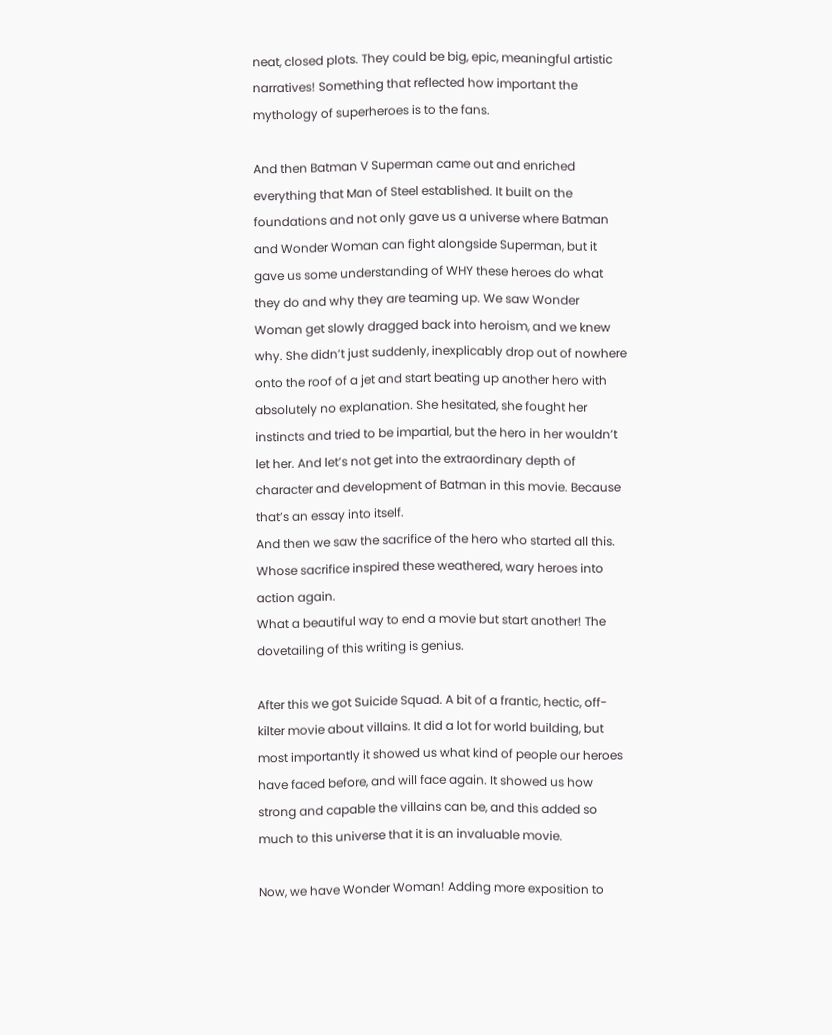neat, closed plots. They could be big, epic, meaningful artistic narratives! Something that reflected how important the mythology of superheroes is to the fans.

And then Batman V Superman came out and enriched everything that Man of Steel established. It built on the foundations and not only gave us a universe where Batman and Wonder Woman can fight alongside Superman, but it gave us some understanding of WHY these heroes do what they do and why they are teaming up. We saw Wonder Woman get slowly dragged back into heroism, and we knew why. She didn’t just suddenly, inexplicably drop out of nowhere onto the roof of a jet and start beating up another hero with absolutely no explanation. She hesitated, she fought her instincts and tried to be impartial, but the hero in her wouldn’t let her. And let’s not get into the extraordinary depth of character and development of Batman in this movie. Because that’s an essay into itself.
And then we saw the sacrifice of the hero who started all this. Whose sacrifice inspired these weathered, wary heroes into action again.
What a beautiful way to end a movie but start another! The dovetailing of this writing is genius.

After this we got Suicide Squad. A bit of a frantic, hectic, off-kilter movie about villains. It did a lot for world building, but most importantly it showed us what kind of people our heroes have faced before, and will face again. It showed us how strong and capable the villains can be, and this added so much to this universe that it is an invaluable movie.

Now, we have Wonder Woman! Adding more exposition to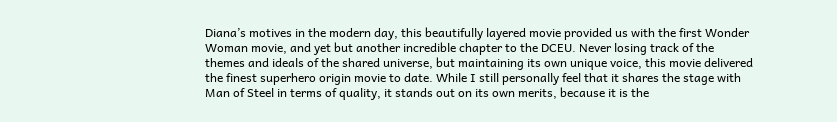Diana’s motives in the modern day, this beautifully layered movie provided us with the first Wonder Woman movie, and yet but another incredible chapter to the DCEU. Never losing track of the themes and ideals of the shared universe, but maintaining its own unique voice, this movie delivered the finest superhero origin movie to date. While I still personally feel that it shares the stage with Man of Steel in terms of quality, it stands out on its own merits, because it is the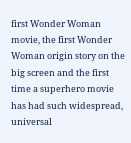first Wonder Woman movie, the first Wonder Woman origin story on the big screen and the first time a superhero movie has had such widespread, universal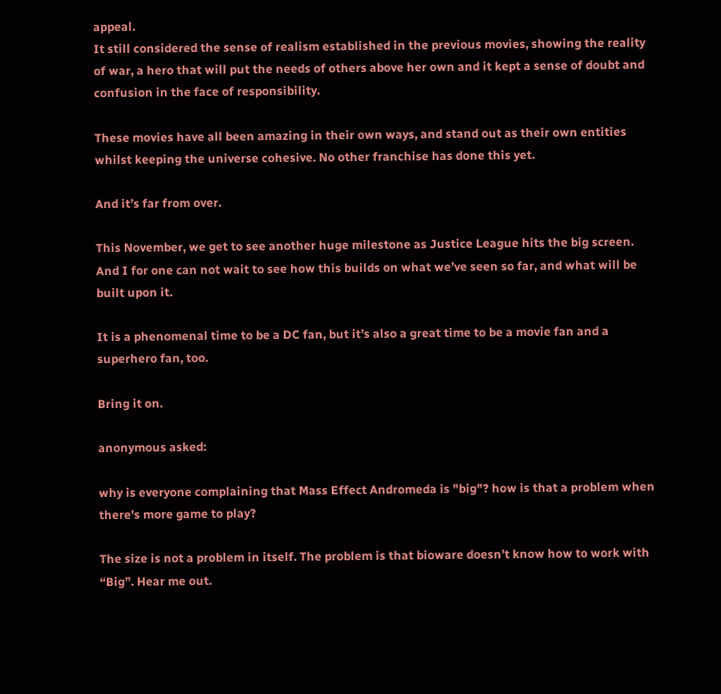appeal.
It still considered the sense of realism established in the previous movies, showing the reality of war, a hero that will put the needs of others above her own and it kept a sense of doubt and confusion in the face of responsibility.

These movies have all been amazing in their own ways, and stand out as their own entities whilst keeping the universe cohesive. No other franchise has done this yet.

And it’s far from over.

This November, we get to see another huge milestone as Justice League hits the big screen. And I for one can not wait to see how this builds on what we’ve seen so far, and what will be built upon it.

It is a phenomenal time to be a DC fan, but it’s also a great time to be a movie fan and a superhero fan, too.

Bring it on.

anonymous asked:

why is everyone complaining that Mass Effect Andromeda is "big"? how is that a problem when there's more game to play?

The size is not a problem in itself. The problem is that bioware doesn’t know how to work with “Big”. Hear me out.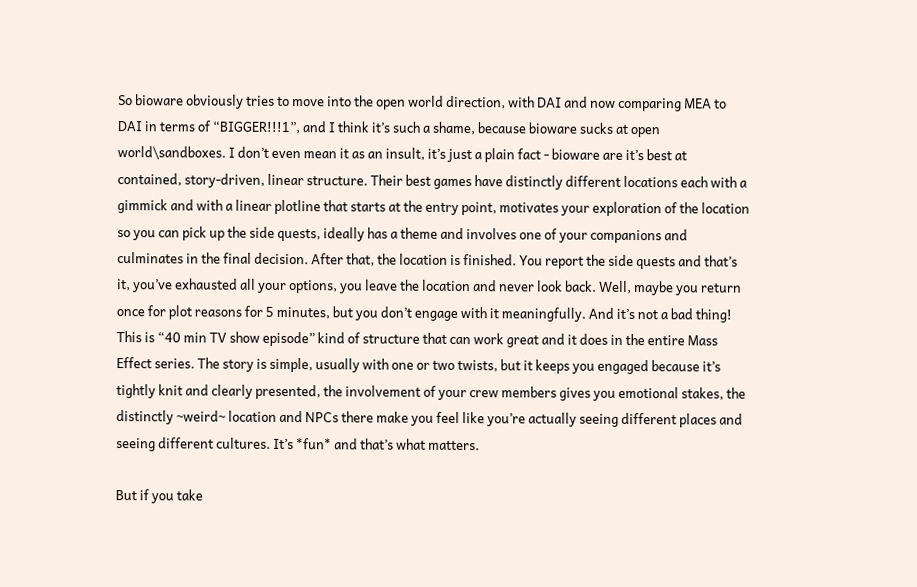So bioware obviously tries to move into the open world direction, with DAI and now comparing MEA to DAI in terms of “BIGGER!!!1”, and I think it’s such a shame, because bioware sucks at open world\sandboxes. I don’t even mean it as an insult, it’s just a plain fact - bioware are it’s best at contained, story-driven, linear structure. Their best games have distinctly different locations each with a gimmick and with a linear plotline that starts at the entry point, motivates your exploration of the location so you can pick up the side quests, ideally has a theme and involves one of your companions and culminates in the final decision. After that, the location is finished. You report the side quests and that’s it, you’ve exhausted all your options, you leave the location and never look back. Well, maybe you return once for plot reasons for 5 minutes, but you don’t engage with it meaningfully. And it’s not a bad thing! This is “40 min TV show episode” kind of structure that can work great and it does in the entire Mass Effect series. The story is simple, usually with one or two twists, but it keeps you engaged because it’s tightly knit and clearly presented, the involvement of your crew members gives you emotional stakes, the distinctly ~weird~ location and NPCs there make you feel like you’re actually seeing different places and seeing different cultures. It’s *fun* and that’s what matters.

But if you take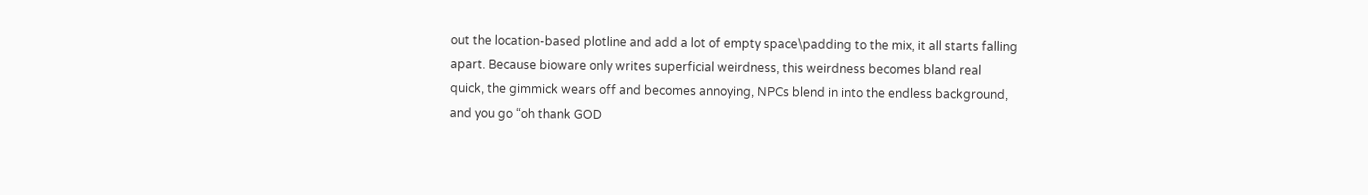out the location-based plotline and add a lot of empty space\padding to the mix, it all starts falling apart. Because bioware only writes superficial weirdness, this weirdness becomes bland real quick, the gimmick wears off and becomes annoying, NPCs blend in into the endless background, and you go “oh thank GOD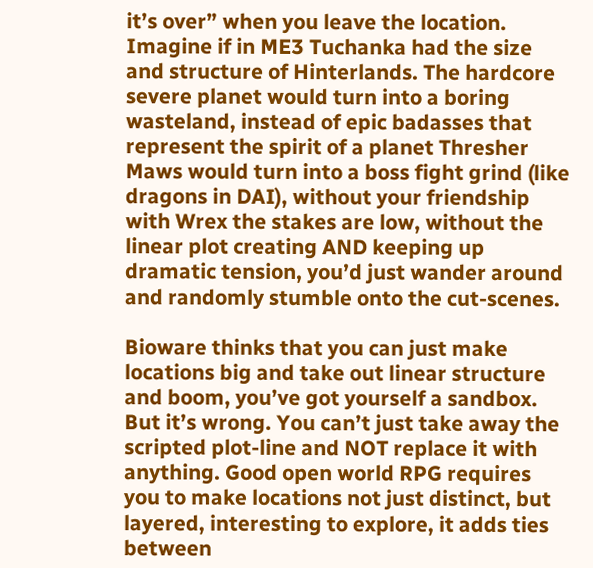it’s over” when you leave the location. Imagine if in ME3 Tuchanka had the size and structure of Hinterlands. The hardcore severe planet would turn into a boring wasteland, instead of epic badasses that represent the spirit of a planet Thresher Maws would turn into a boss fight grind (like dragons in DAI), without your friendship with Wrex the stakes are low, without the linear plot creating AND keeping up dramatic tension, you’d just wander around and randomly stumble onto the cut-scenes.

Bioware thinks that you can just make locations big and take out linear structure and boom, you’ve got yourself a sandbox. But it’s wrong. You can’t just take away the scripted plot-line and NOT replace it with anything. Good open world RPG requires you to make locations not just distinct, but layered, interesting to explore, it adds ties between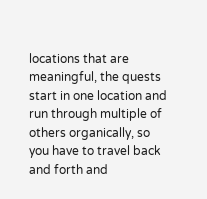locations that are meaningful, the quests start in one location and run through multiple of others organically, so you have to travel back and forth and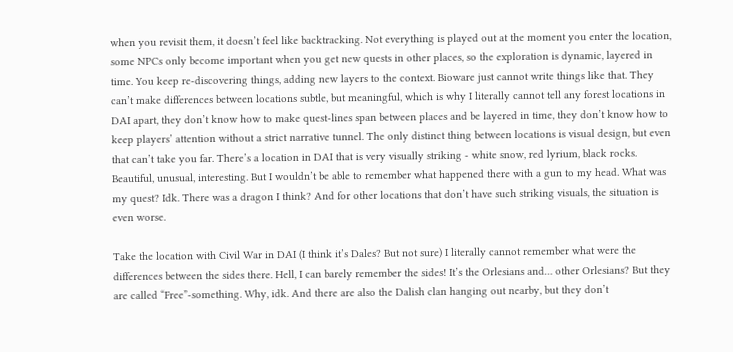when you revisit them, it doesn’t feel like backtracking. Not everything is played out at the moment you enter the location, some NPCs only become important when you get new quests in other places, so the exploration is dynamic, layered in time. You keep re-discovering things, adding new layers to the context. Bioware just cannot write things like that. They can’t make differences between locations subtle, but meaningful, which is why I literally cannot tell any forest locations in DAI apart, they don’t know how to make quest-lines span between places and be layered in time, they don’t know how to keep players’ attention without a strict narrative tunnel. The only distinct thing between locations is visual design, but even that can’t take you far. There’s a location in DAI that is very visually striking - white snow, red lyrium, black rocks. Beautiful, unusual, interesting. But I wouldn’t be able to remember what happened there with a gun to my head. What was my quest? Idk. There was a dragon I think? And for other locations that don’t have such striking visuals, the situation is even worse.

Take the location with Civil War in DAI (I think it’s Dales? But not sure) I literally cannot remember what were the differences between the sides there. Hell, I can barely remember the sides! It’s the Orlesians and… other Orlesians? But they are called “Free”-something. Why, idk. And there are also the Dalish clan hanging out nearby, but they don’t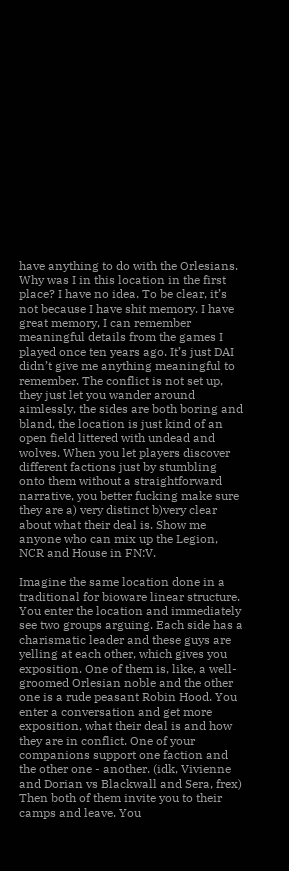have anything to do with the Orlesians. Why was I in this location in the first place? I have no idea. To be clear, it’s not because I have shit memory. I have great memory, I can remember meaningful details from the games I played once ten years ago. It’s just DAI didn’t give me anything meaningful to remember. The conflict is not set up, they just let you wander around aimlessly, the sides are both boring and bland, the location is just kind of an open field littered with undead and wolves. When you let players discover different factions just by stumbling onto them without a straightforward narrative, you better fucking make sure they are a) very distinct b)very clear about what their deal is. Show me anyone who can mix up the Legion, NCR and House in FN:V.

Imagine the same location done in a traditional for bioware linear structure. You enter the location and immediately see two groups arguing. Each side has a charismatic leader and these guys are yelling at each other, which gives you exposition. One of them is, like, a well-groomed Orlesian noble and the other one is a rude peasant Robin Hood. You enter a conversation and get more exposition, what their deal is and how they are in conflict. One of your companions support one faction and the other one - another. (idk, Vivienne and Dorian vs Blackwall and Sera, frex) Then both of them invite you to their camps and leave. You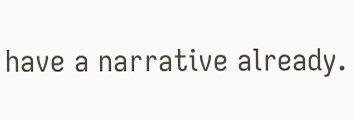have a narrative already.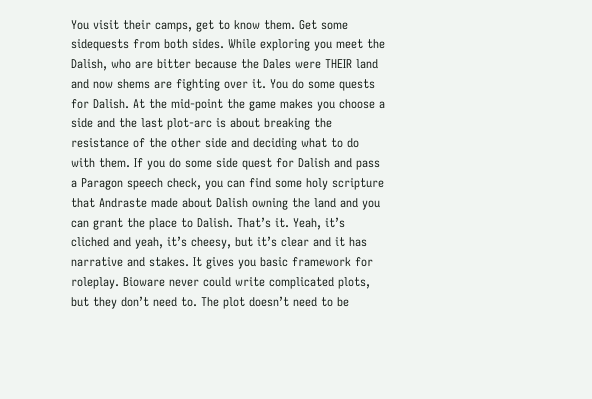You visit their camps, get to know them. Get some sidequests from both sides. While exploring you meet the Dalish, who are bitter because the Dales were THEIR land and now shems are fighting over it. You do some quests for Dalish. At the mid-point the game makes you choose a side and the last plot-arc is about breaking the resistance of the other side and deciding what to do with them. If you do some side quest for Dalish and pass a Paragon speech check, you can find some holy scripture that Andraste made about Dalish owning the land and you can grant the place to Dalish. That’s it. Yeah, it’s cliched and yeah, it’s cheesy, but it’s clear and it has narrative and stakes. It gives you basic framework for roleplay. Bioware never could write complicated plots, but they don’t need to. The plot doesn’t need to be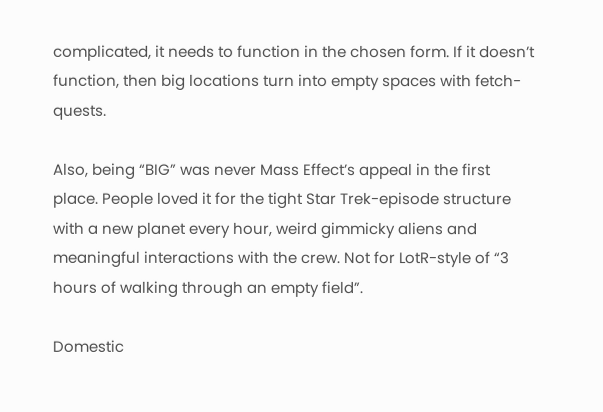complicated, it needs to function in the chosen form. If it doesn’t function, then big locations turn into empty spaces with fetch-quests.

Also, being “BIG” was never Mass Effect’s appeal in the first place. People loved it for the tight Star Trek-episode structure with a new planet every hour, weird gimmicky aliens and meaningful interactions with the crew. Not for LotR-style of “3 hours of walking through an empty field”.

Domestic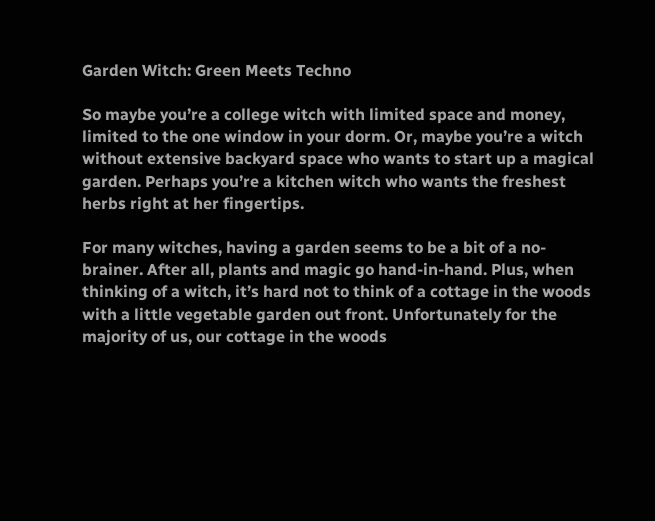Garden Witch: Green Meets Techno

So maybe you’re a college witch with limited space and money, limited to the one window in your dorm. Or, maybe you’re a witch without extensive backyard space who wants to start up a magical garden. Perhaps you’re a kitchen witch who wants the freshest herbs right at her fingertips.

For many witches, having a garden seems to be a bit of a no-brainer. After all, plants and magic go hand-in-hand. Plus, when thinking of a witch, it’s hard not to think of a cottage in the woods with a little vegetable garden out front. Unfortunately for the majority of us, our cottage in the woods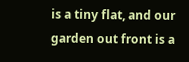is a tiny flat, and our garden out front is a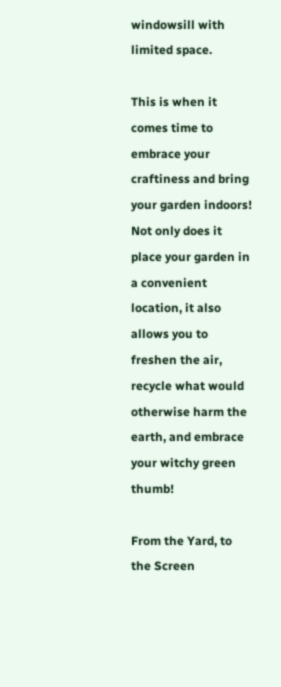windowsill with limited space.

This is when it comes time to embrace your craftiness and bring your garden indoors! Not only does it place your garden in a convenient location, it also allows you to freshen the air, recycle what would otherwise harm the earth, and embrace your witchy green thumb!

From the Yard, to the Screen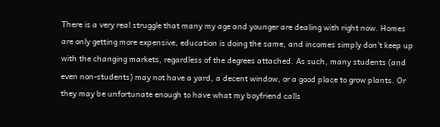There is a very real struggle that many my age and younger are dealing with right now. Homes are only getting more expensive, education is doing the same, and incomes simply don’t keep up with the changing markets, regardless of the degrees attached. As such, many students (and even non-students) may not have a yard, a decent window, or a good place to grow plants. Or they may be unfortunate enough to have what my boyfriend calls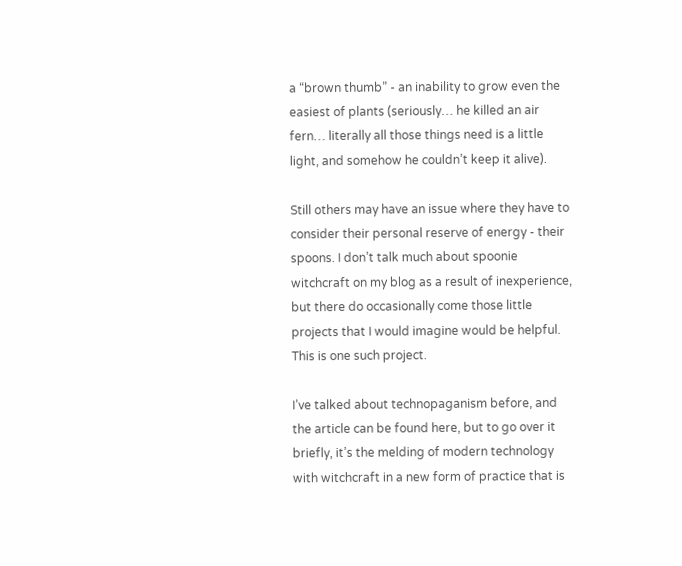a “brown thumb” - an inability to grow even the easiest of plants (seriously… he killed an air fern… literally all those things need is a little light, and somehow he couldn’t keep it alive).

Still others may have an issue where they have to consider their personal reserve of energy - their spoons. I don’t talk much about spoonie witchcraft on my blog as a result of inexperience, but there do occasionally come those little projects that I would imagine would be helpful. This is one such project.

I’ve talked about technopaganism before, and the article can be found here, but to go over it briefly, it’s the melding of modern technology with witchcraft in a new form of practice that is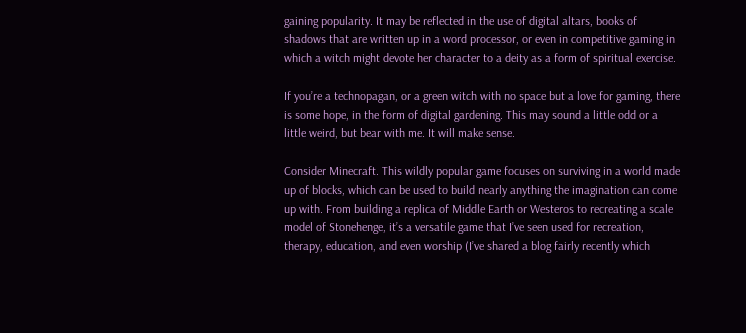gaining popularity. It may be reflected in the use of digital altars, books of shadows that are written up in a word processor, or even in competitive gaming in which a witch might devote her character to a deity as a form of spiritual exercise.

If you’re a technopagan, or a green witch with no space but a love for gaming, there is some hope, in the form of digital gardening. This may sound a little odd or a little weird, but bear with me. It will make sense.

Consider Minecraft. This wildly popular game focuses on surviving in a world made up of blocks, which can be used to build nearly anything the imagination can come up with. From building a replica of Middle Earth or Westeros to recreating a scale model of Stonehenge, it’s a versatile game that I’ve seen used for recreation, therapy, education, and even worship (I’ve shared a blog fairly recently which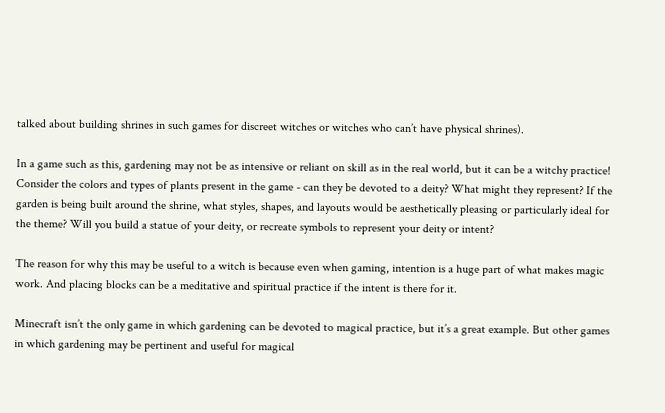talked about building shrines in such games for discreet witches or witches who can’t have physical shrines).

In a game such as this, gardening may not be as intensive or reliant on skill as in the real world, but it can be a witchy practice! Consider the colors and types of plants present in the game - can they be devoted to a deity? What might they represent? If the garden is being built around the shrine, what styles, shapes, and layouts would be aesthetically pleasing or particularly ideal for the theme? Will you build a statue of your deity, or recreate symbols to represent your deity or intent?

The reason for why this may be useful to a witch is because even when gaming, intention is a huge part of what makes magic work. And placing blocks can be a meditative and spiritual practice if the intent is there for it.

Minecraft isn’t the only game in which gardening can be devoted to magical practice, but it’s a great example. But other games in which gardening may be pertinent and useful for magical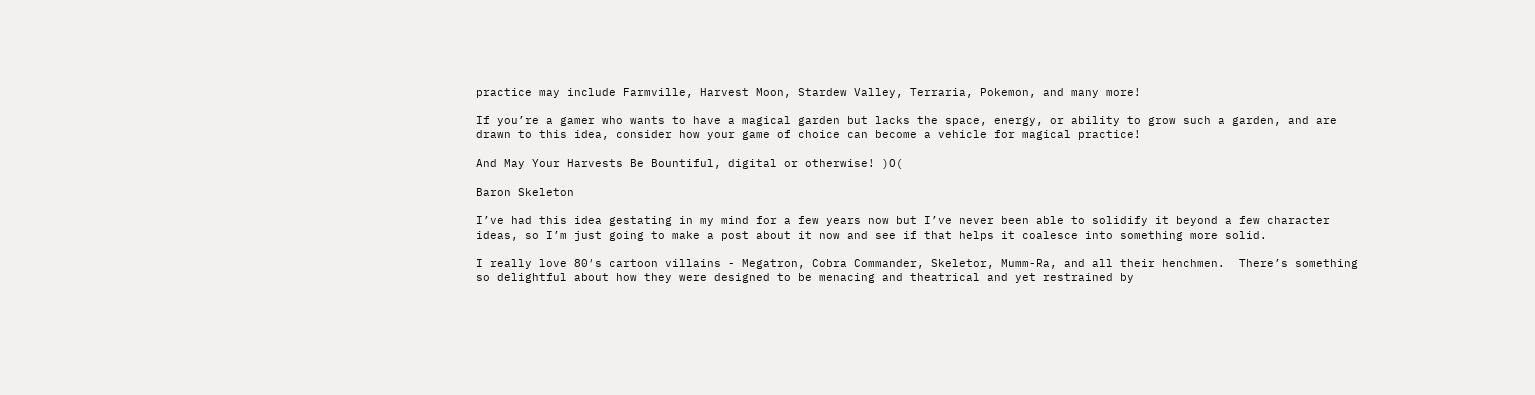practice may include Farmville, Harvest Moon, Stardew Valley, Terraria, Pokemon, and many more!

If you’re a gamer who wants to have a magical garden but lacks the space, energy, or ability to grow such a garden, and are drawn to this idea, consider how your game of choice can become a vehicle for magical practice!

And May Your Harvests Be Bountiful, digital or otherwise! )O(

Baron Skeleton

I’ve had this idea gestating in my mind for a few years now but I’ve never been able to solidify it beyond a few character ideas, so I’m just going to make a post about it now and see if that helps it coalesce into something more solid.

I really love 80′s cartoon villains - Megatron, Cobra Commander, Skeletor, Mumm-Ra, and all their henchmen.  There’s something so delightful about how they were designed to be menacing and theatrical and yet restrained by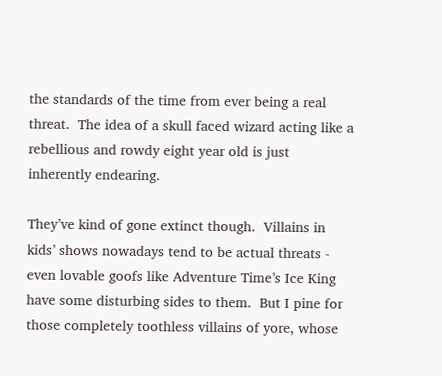the standards of the time from ever being a real threat.  The idea of a skull faced wizard acting like a rebellious and rowdy eight year old is just inherently endearing.

They’ve kind of gone extinct though.  Villains in kids’ shows nowadays tend to be actual threats - even lovable goofs like Adventure Time’s Ice King have some disturbing sides to them.  But I pine for those completely toothless villains of yore, whose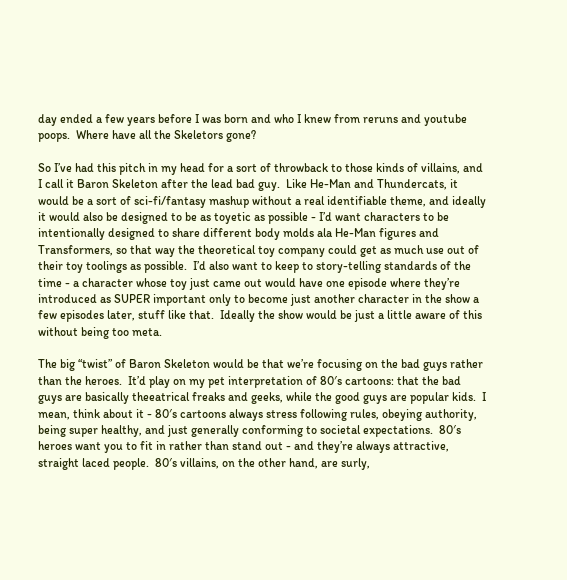day ended a few years before I was born and who I knew from reruns and youtube poops.  Where have all the Skeletors gone?

So I’ve had this pitch in my head for a sort of throwback to those kinds of villains, and I call it Baron Skeleton after the lead bad guy.  Like He-Man and Thundercats, it would be a sort of sci-fi/fantasy mashup without a real identifiable theme, and ideally it would also be designed to be as toyetic as possible - I’d want characters to be intentionally designed to share different body molds ala He-Man figures and Transformers, so that way the theoretical toy company could get as much use out of their toy toolings as possible.  I’d also want to keep to story-telling standards of the time - a character whose toy just came out would have one episode where they’re introduced as SUPER important only to become just another character in the show a few episodes later, stuff like that.  Ideally the show would be just a little aware of this without being too meta.

The big “twist” of Baron Skeleton would be that we’re focusing on the bad guys rather than the heroes.  It’d play on my pet interpretation of 80′s cartoons: that the bad guys are basically theeatrical freaks and geeks, while the good guys are popular kids.  I mean, think about it - 80′s cartoons always stress following rules, obeying authority, being super healthy, and just generally conforming to societal expectations.  80′s heroes want you to fit in rather than stand out - and they’re always attractive, straight laced people.  80′s villains, on the other hand, are surly,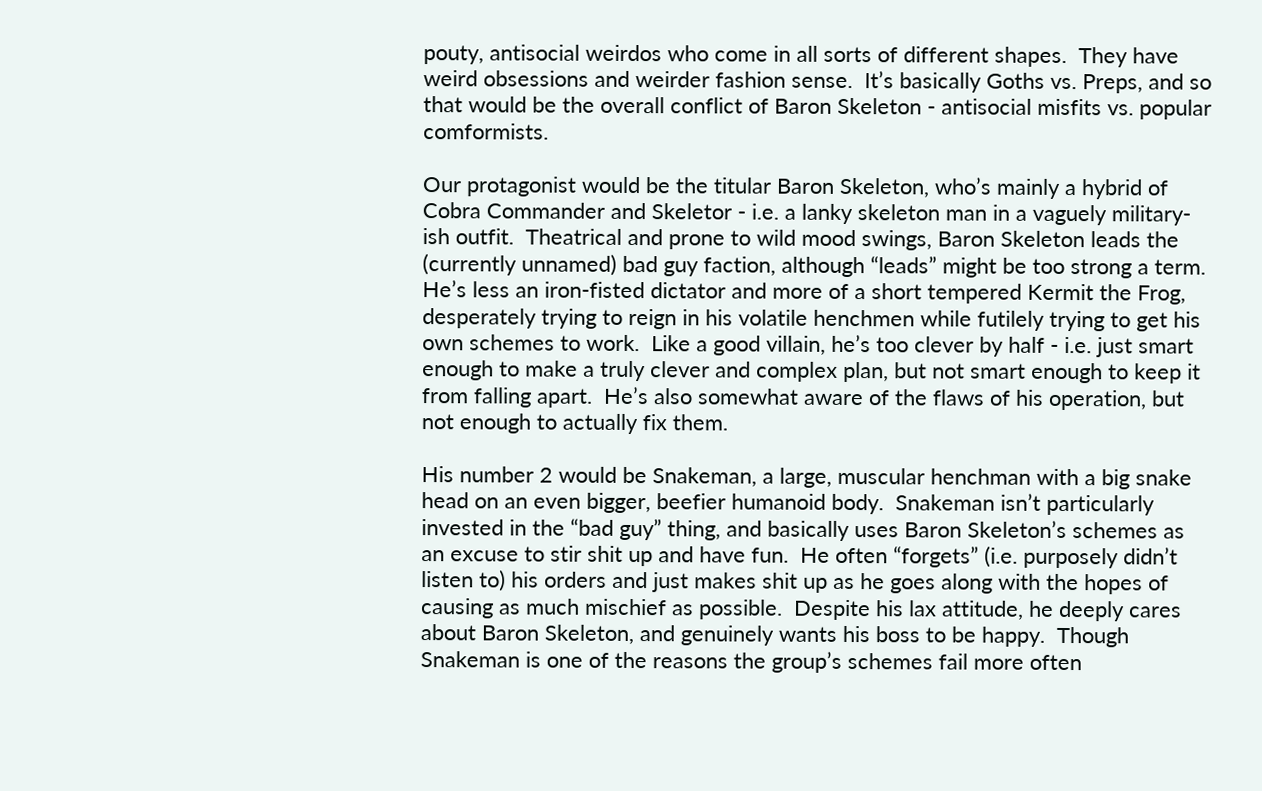pouty, antisocial weirdos who come in all sorts of different shapes.  They have weird obsessions and weirder fashion sense.  It’s basically Goths vs. Preps, and so that would be the overall conflict of Baron Skeleton - antisocial misfits vs. popular comformists.

Our protagonist would be the titular Baron Skeleton, who’s mainly a hybrid of Cobra Commander and Skeletor - i.e. a lanky skeleton man in a vaguely military-ish outfit.  Theatrical and prone to wild mood swings, Baron Skeleton leads the (currently unnamed) bad guy faction, although “leads” might be too strong a term.  He’s less an iron-fisted dictator and more of a short tempered Kermit the Frog, desperately trying to reign in his volatile henchmen while futilely trying to get his own schemes to work.  Like a good villain, he’s too clever by half - i.e. just smart enough to make a truly clever and complex plan, but not smart enough to keep it from falling apart.  He’s also somewhat aware of the flaws of his operation, but not enough to actually fix them.

His number 2 would be Snakeman, a large, muscular henchman with a big snake head on an even bigger, beefier humanoid body.  Snakeman isn’t particularly invested in the “bad guy” thing, and basically uses Baron Skeleton’s schemes as an excuse to stir shit up and have fun.  He often “forgets” (i.e. purposely didn’t listen to) his orders and just makes shit up as he goes along with the hopes of causing as much mischief as possible.  Despite his lax attitude, he deeply cares about Baron Skeleton, and genuinely wants his boss to be happy.  Though Snakeman is one of the reasons the group’s schemes fail more often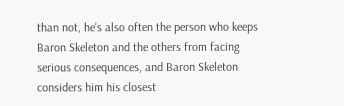than not, he’s also often the person who keeps Baron Skeleton and the others from facing serious consequences, and Baron Skeleton considers him his closest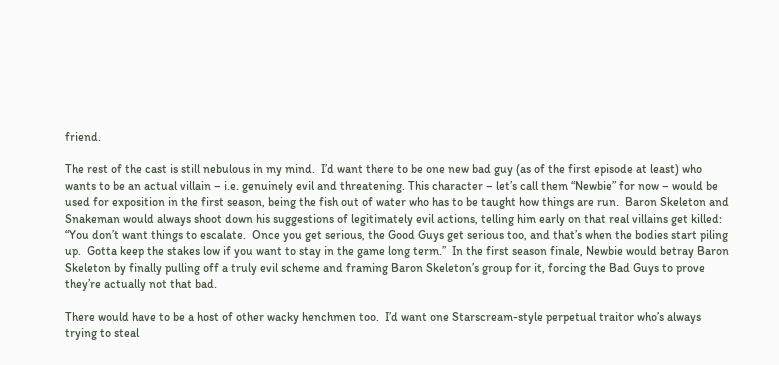friend.

The rest of the cast is still nebulous in my mind.  I’d want there to be one new bad guy (as of the first episode at least) who wants to be an actual villain – i.e. genuinely evil and threatening. This character – let’s call them “Newbie” for now – would be used for exposition in the first season, being the fish out of water who has to be taught how things are run.  Baron Skeleton and Snakeman would always shoot down his suggestions of legitimately evil actions, telling him early on that real villains get killed: “You don’t want things to escalate.  Once you get serious, the Good Guys get serious too, and that’s when the bodies start piling up.  Gotta keep the stakes low if you want to stay in the game long term.”  In the first season finale, Newbie would betray Baron Skeleton by finally pulling off a truly evil scheme and framing Baron Skeleton’s group for it, forcing the Bad Guys to prove they’re actually not that bad.

There would have to be a host of other wacky henchmen too.  I’d want one Starscream-style perpetual traitor who’s always trying to steal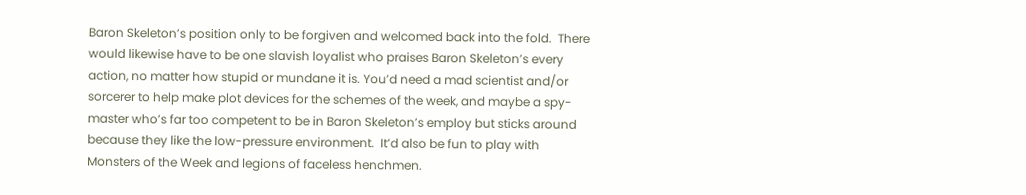Baron Skeleton’s position only to be forgiven and welcomed back into the fold.  There would likewise have to be one slavish loyalist who praises Baron Skeleton’s every action, no matter how stupid or mundane it is. You’d need a mad scientist and/or sorcerer to help make plot devices for the schemes of the week, and maybe a spy-master who’s far too competent to be in Baron Skeleton’s employ but sticks around because they like the low-pressure environment.  It’d also be fun to play with Monsters of the Week and legions of faceless henchmen.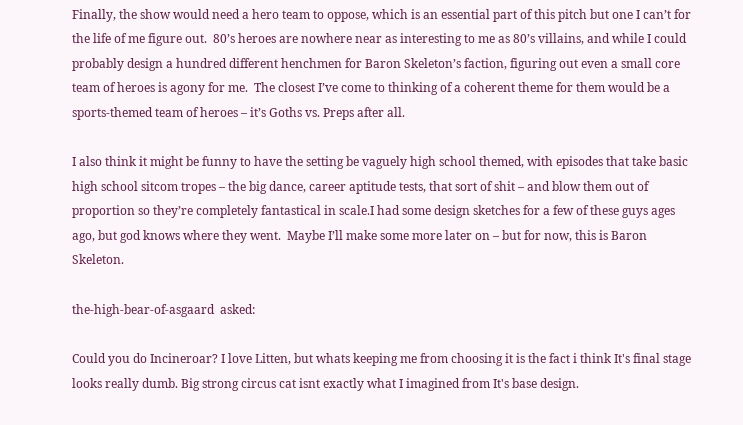Finally, the show would need a hero team to oppose, which is an essential part of this pitch but one I can’t for the life of me figure out.  80’s heroes are nowhere near as interesting to me as 80’s villains, and while I could probably design a hundred different henchmen for Baron Skeleton’s faction, figuring out even a small core team of heroes is agony for me.  The closest I’ve come to thinking of a coherent theme for them would be a sports-themed team of heroes – it’s Goths vs. Preps after all.

I also think it might be funny to have the setting be vaguely high school themed, with episodes that take basic high school sitcom tropes – the big dance, career aptitude tests, that sort of shit – and blow them out of proportion so they’re completely fantastical in scale.I had some design sketches for a few of these guys ages ago, but god knows where they went.  Maybe I’ll make some more later on – but for now, this is Baron Skeleton.

the-high-bear-of-asgaard  asked:

Could you do Incineroar? I love Litten, but whats keeping me from choosing it is the fact i think It's final stage looks really dumb. Big strong circus cat isnt exactly what I imagined from It's base design.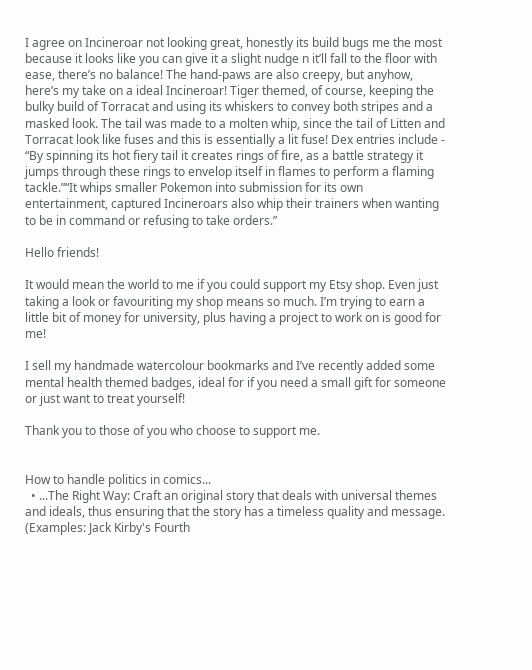I agree on Incineroar not looking great, honestly its build bugs me the most because it looks like you can give it a slight nudge n it’ll fall to the floor with ease, there’s no balance! The hand-paws are also creepy, but anyhow, here’s my take on a ideal Incineroar! Tiger themed, of course, keeping the bulky build of Torracat and using its whiskers to convey both stripes and a masked look. The tail was made to a molten whip, since the tail of Litten and Torracat look like fuses and this is essentially a lit fuse! Dex entries include - “By spinning its hot fiery tail it creates rings of fire, as a battle strategy it jumps through these rings to envelop itself in flames to perform a flaming tackle.”“It whips smaller Pokemon into submission for its own entertainment, captured Incineroars also whip their trainers when wanting to be in command or refusing to take orders.”

Hello friends!

It would mean the world to me if you could support my Etsy shop. Even just taking a look or favouriting my shop means so much. I’m trying to earn a little bit of money for university, plus having a project to work on is good for me!

I sell my handmade watercolour bookmarks and I’ve recently added some mental health themed badges, ideal for if you need a small gift for someone or just want to treat yourself!

Thank you to those of you who choose to support me.


How to handle politics in comics...
  • ...The Right Way: Craft an original story that deals with universal themes and ideals, thus ensuring that the story has a timeless quality and message. (Examples: Jack Kirby's Fourth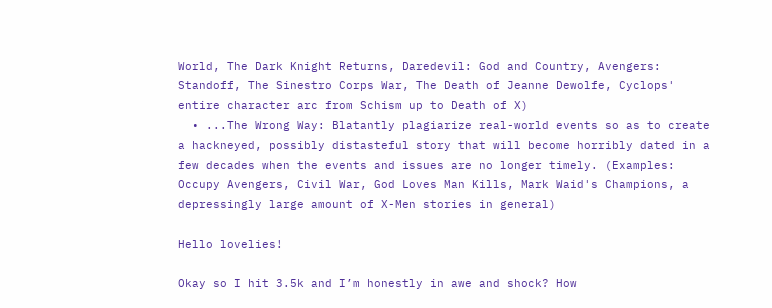World, The Dark Knight Returns, Daredevil: God and Country, Avengers: Standoff, The Sinestro Corps War, The Death of Jeanne Dewolfe, Cyclops' entire character arc from Schism up to Death of X)
  • ...The Wrong Way: Blatantly plagiarize real-world events so as to create a hackneyed, possibly distasteful story that will become horribly dated in a few decades when the events and issues are no longer timely. (Examples: Occupy Avengers, Civil War, God Loves Man Kills, Mark Waid's Champions, a depressingly large amount of X-Men stories in general)

Hello lovelies!

Okay so I hit 3.5k and I’m honestly in awe and shock? How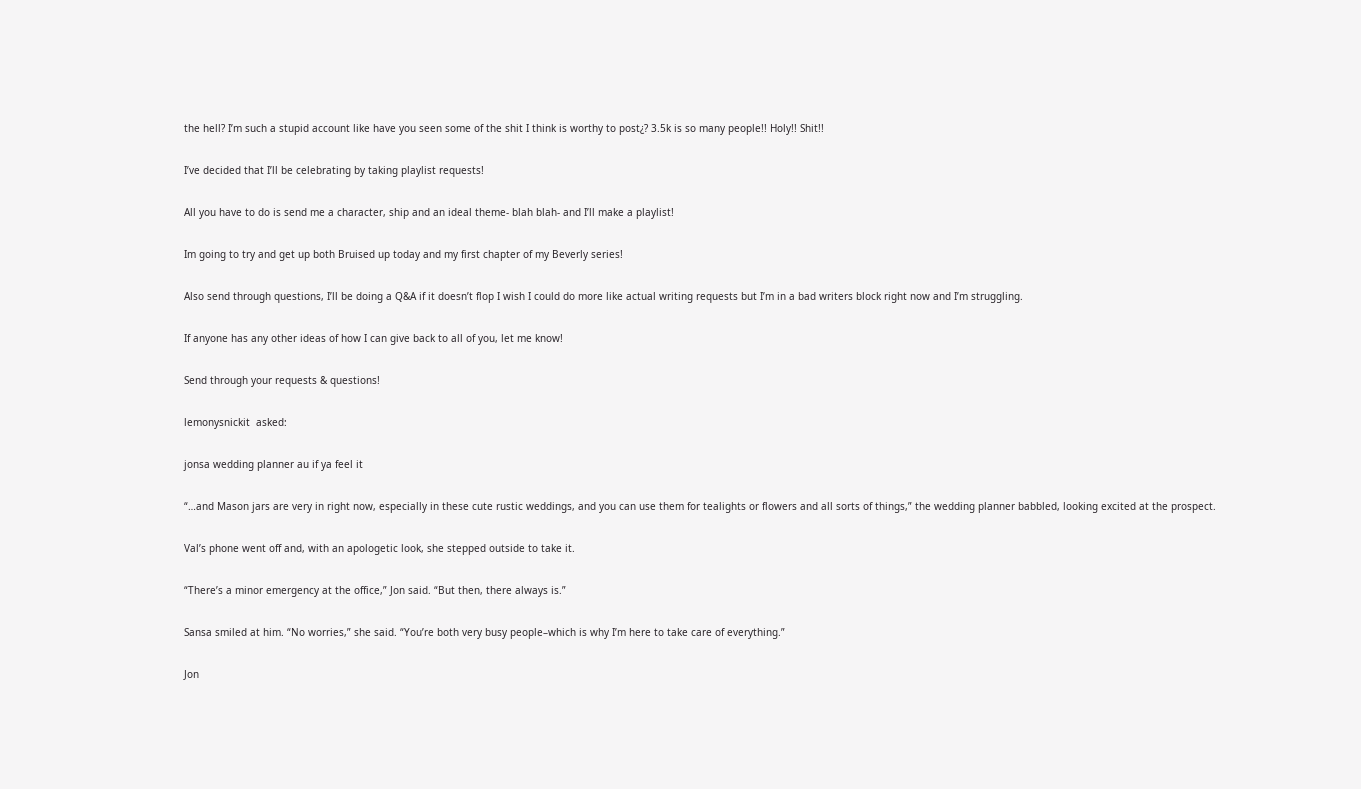the hell? I’m such a stupid account like have you seen some of the shit I think is worthy to post¿? 3.5k is so many people!! Holy!! Shit!!

I’ve decided that I’ll be celebrating by taking playlist requests!

All you have to do is send me a character, ship and an ideal theme- blah blah- and I’ll make a playlist!

Im going to try and get up both Bruised up today and my first chapter of my Beverly series!

Also send through questions, I’ll be doing a Q&A if it doesn’t flop I wish I could do more like actual writing requests but I’m in a bad writers block right now and I’m struggling.

If anyone has any other ideas of how I can give back to all of you, let me know!

Send through your requests & questions!

lemonysnickit  asked:

jonsa wedding planner au if ya feel it

“…and Mason jars are very in right now, especially in these cute rustic weddings, and you can use them for tealights or flowers and all sorts of things,” the wedding planner babbled, looking excited at the prospect.

Val’s phone went off and, with an apologetic look, she stepped outside to take it.

“There’s a minor emergency at the office,” Jon said. “But then, there always is.”

Sansa smiled at him. “No worries,” she said. “You’re both very busy people–which is why I’m here to take care of everything.”

Jon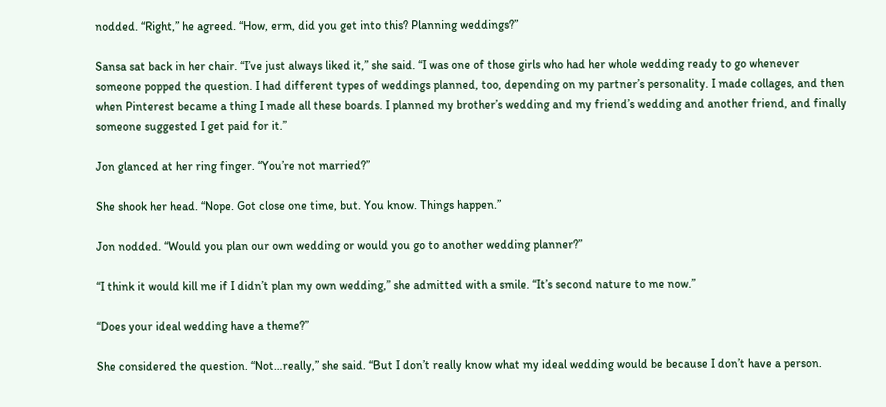nodded. “Right,” he agreed. “How, erm, did you get into this? Planning weddings?”

Sansa sat back in her chair. “I’ve just always liked it,” she said. “I was one of those girls who had her whole wedding ready to go whenever someone popped the question. I had different types of weddings planned, too, depending on my partner’s personality. I made collages, and then when Pinterest became a thing I made all these boards. I planned my brother’s wedding and my friend’s wedding and another friend, and finally someone suggested I get paid for it.”

Jon glanced at her ring finger. “You’re not married?”

She shook her head. “Nope. Got close one time, but. You know. Things happen.”

Jon nodded. “Would you plan our own wedding or would you go to another wedding planner?”

“I think it would kill me if I didn’t plan my own wedding,” she admitted with a smile. “It’s second nature to me now.”

“Does your ideal wedding have a theme?”

She considered the question. “Not…really,” she said. “But I don’t really know what my ideal wedding would be because I don’t have a person.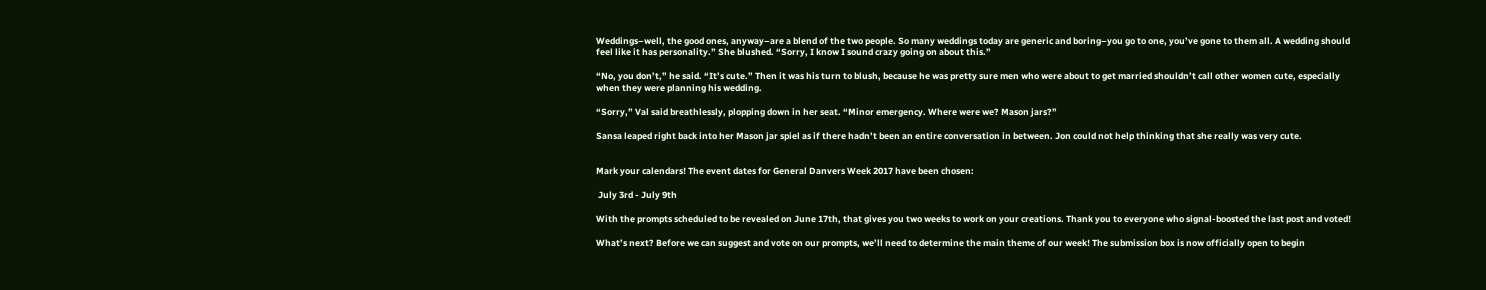Weddings–well, the good ones, anyway–are a blend of the two people. So many weddings today are generic and boring–you go to one, you’ve gone to them all. A wedding should feel like it has personality.” She blushed. “Sorry, I know I sound crazy going on about this.”

“No, you don’t,” he said. “It’s cute.” Then it was his turn to blush, because he was pretty sure men who were about to get married shouldn’t call other women cute, especially when they were planning his wedding.

“Sorry,” Val said breathlessly, plopping down in her seat. “Minor emergency. Where were we? Mason jars?”

Sansa leaped right back into her Mason jar spiel as if there hadn’t been an entire conversation in between. Jon could not help thinking that she really was very cute.


Mark your calendars! The event dates for General Danvers Week 2017 have been chosen:

 July 3rd - July 9th

With the prompts scheduled to be revealed on June 17th, that gives you two weeks to work on your creations. Thank you to everyone who signal-boosted the last post and voted!

What’s next? Before we can suggest and vote on our prompts, we’ll need to determine the main theme of our week! The submission box is now officially open to begin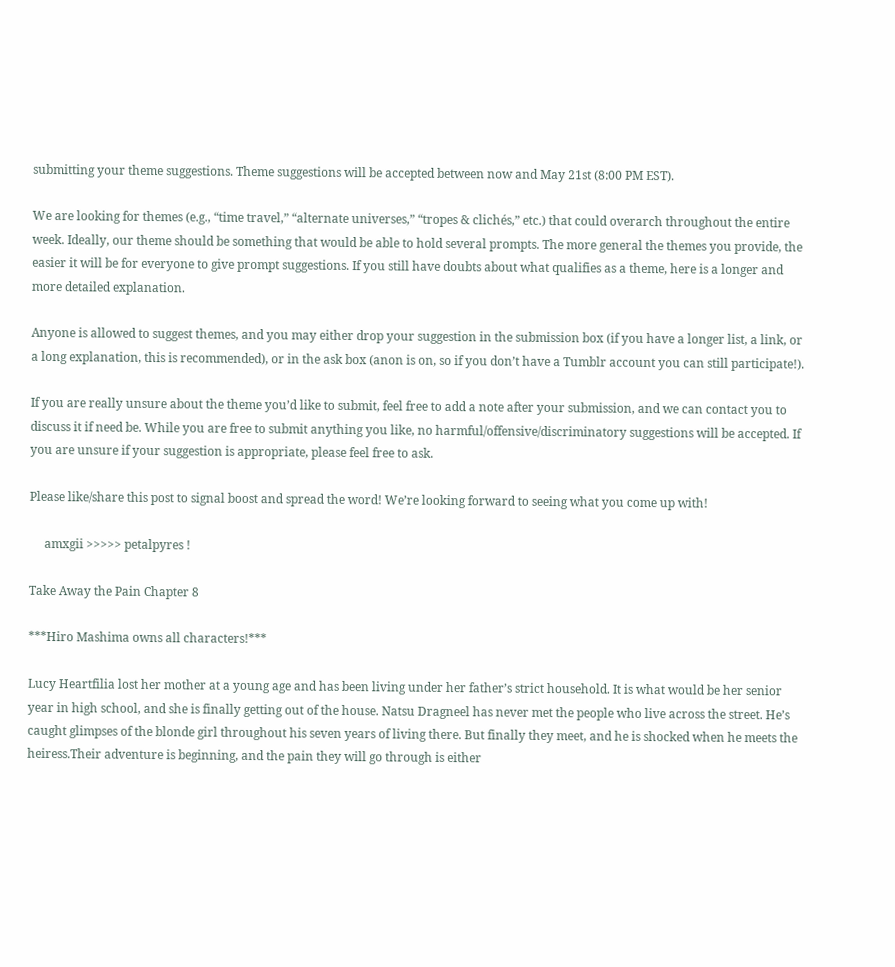submitting your theme suggestions. Theme suggestions will be accepted between now and May 21st (8:00 PM EST).

We are looking for themes (e.g., “time travel,” “alternate universes,” “tropes & clichés,” etc.) that could overarch throughout the entire week. Ideally, our theme should be something that would be able to hold several prompts. The more general the themes you provide, the easier it will be for everyone to give prompt suggestions. If you still have doubts about what qualifies as a theme, here is a longer and more detailed explanation.

Anyone is allowed to suggest themes, and you may either drop your suggestion in the submission box (if you have a longer list, a link, or a long explanation, this is recommended), or in the ask box (anon is on, so if you don’t have a Tumblr account you can still participate!).

If you are really unsure about the theme you’d like to submit, feel free to add a note after your submission, and we can contact you to discuss it if need be. While you are free to submit anything you like, no harmful/offensive/discriminatory suggestions will be accepted. If you are unsure if your suggestion is appropriate, please feel free to ask.

Please like/share this post to signal boost and spread the word! We’re looking forward to seeing what you come up with!

     amxgii >>>>> petalpyres !

Take Away the Pain Chapter 8

***Hiro Mashima owns all characters!***

Lucy Heartfilia lost her mother at a young age and has been living under her father’s strict household. It is what would be her senior year in high school, and she is finally getting out of the house. Natsu Dragneel has never met the people who live across the street. He’s caught glimpses of the blonde girl throughout his seven years of living there. But finally they meet, and he is shocked when he meets the heiress.Their adventure is beginning, and the pain they will go through is either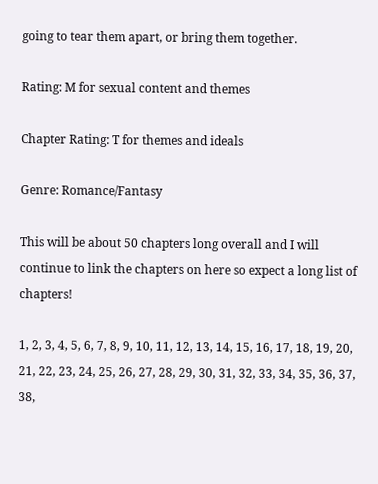going to tear them apart, or bring them together.

Rating: M for sexual content and themes

Chapter Rating: T for themes and ideals

Genre: Romance/Fantasy

This will be about 50 chapters long overall and I will continue to link the chapters on here so expect a long list of chapters!

1, 2, 3, 4, 5, 6, 7, 8, 9, 10, 11, 12, 13, 14, 15, 16, 17, 18, 19, 20, 21, 22, 23, 24, 25, 26, 27, 28, 29, 30, 31, 32, 33, 34, 35, 36, 37, 38,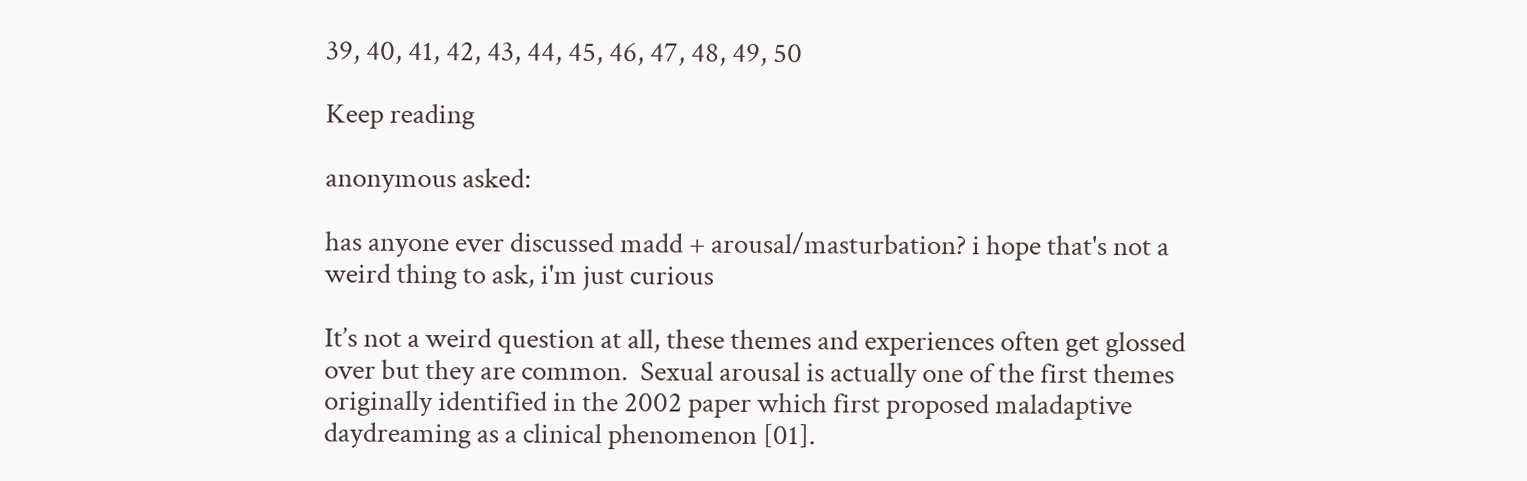39, 40, 41, 42, 43, 44, 45, 46, 47, 48, 49, 50

Keep reading

anonymous asked:

has anyone ever discussed madd + arousal/masturbation? i hope that's not a weird thing to ask, i'm just curious

It’s not a weird question at all, these themes and experiences often get glossed over but they are common.  Sexual arousal is actually one of the first themes originally identified in the 2002 paper which first proposed maladaptive daydreaming as a clinical phenomenon [01].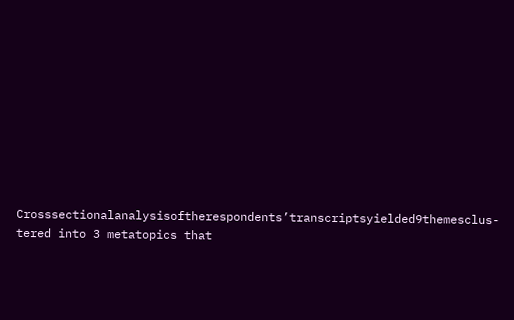Crosssectionalanalysisoftherespondents’transcriptsyielded9themesclus-tered into 3 metatopics that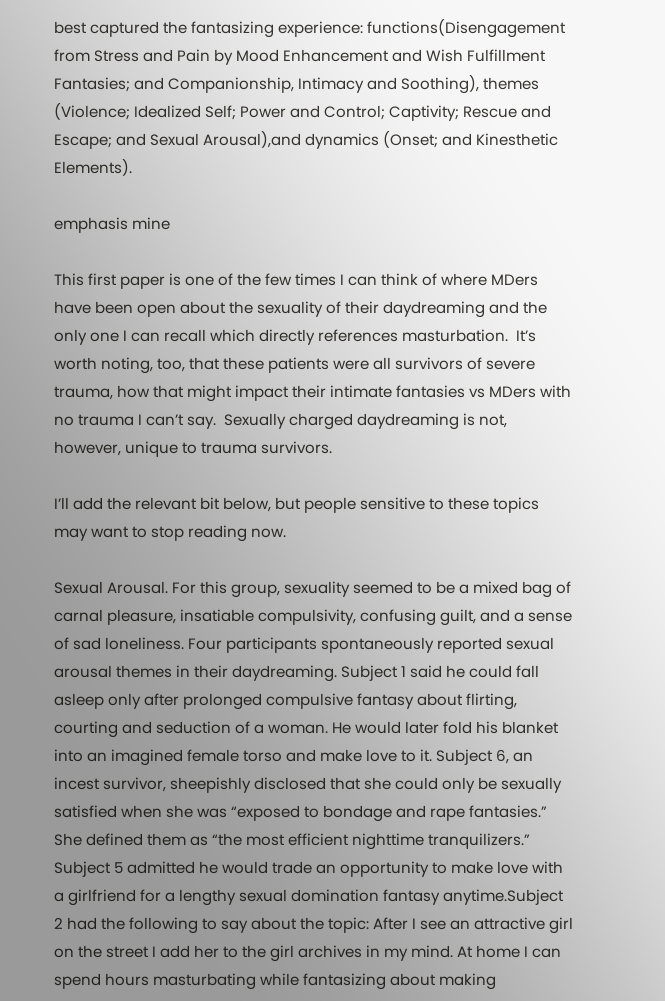best captured the fantasizing experience: functions(Disengagement from Stress and Pain by Mood Enhancement and Wish Fulfillment Fantasies; and Companionship, Intimacy and Soothing), themes (Violence; Idealized Self; Power and Control; Captivity; Rescue and Escape; and Sexual Arousal),and dynamics (Onset; and Kinesthetic Elements).

emphasis mine

This first paper is one of the few times I can think of where MDers have been open about the sexuality of their daydreaming and the only one I can recall which directly references masturbation.  It’s worth noting, too, that these patients were all survivors of severe trauma, how that might impact their intimate fantasies vs MDers with no trauma I can’t say.  Sexually charged daydreaming is not, however, unique to trauma survivors.

I’ll add the relevant bit below, but people sensitive to these topics may want to stop reading now.

Sexual Arousal. For this group, sexuality seemed to be a mixed bag of carnal pleasure, insatiable compulsivity, confusing guilt, and a sense of sad loneliness. Four participants spontaneously reported sexual arousal themes in their daydreaming. Subject 1 said he could fall asleep only after prolonged compulsive fantasy about flirting, courting and seduction of a woman. He would later fold his blanket into an imagined female torso and make love to it. Subject 6, an incest survivor, sheepishly disclosed that she could only be sexually satisfied when she was “exposed to bondage and rape fantasies.” She defined them as “the most efficient nighttime tranquilizers.” Subject 5 admitted he would trade an opportunity to make love with a girlfriend for a lengthy sexual domination fantasy anytime.Subject 2 had the following to say about the topic: After I see an attractive girl on the street I add her to the girl archives in my mind. At home I can spend hours masturbating while fantasizing about making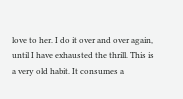love to her. I do it over and over again, until I have exhausted the thrill. This is a very old habit. It consumes a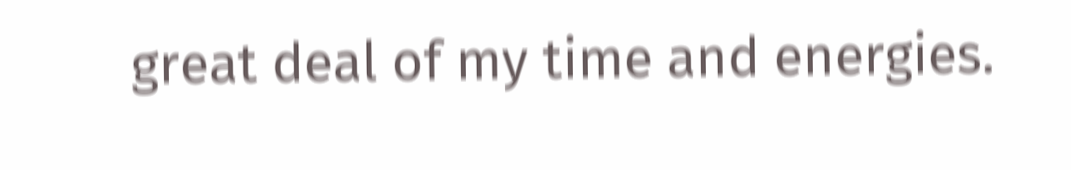great deal of my time and energies.